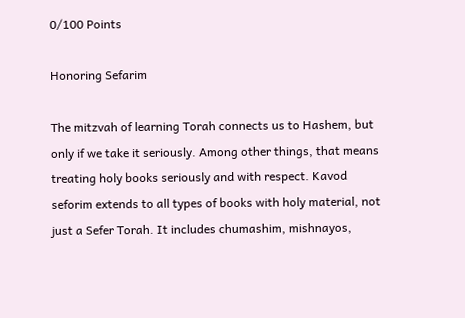0/100 Points

Honoring Sefarim

The mitzvah of learning Torah connects us to Hashem, but only if we take it seriously. Among other things, that means treating holy books seriously and with respect. Kavod seforim extends to all types of books with holy material, not just a Sefer Torah. It includes chumashim, mishnayos,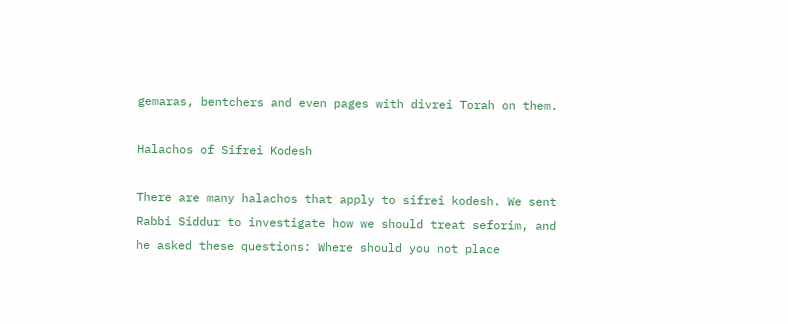gemaras, bentchers and even pages with divrei Torah on them.

Halachos of Sifrei Kodesh

There are many halachos that apply to sifrei kodesh. We sent Rabbi Siddur to investigate how we should treat seforim, and he asked these questions: Where should you not place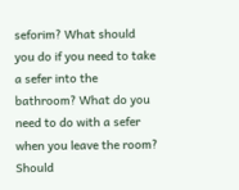seforim? What should you do if you need to take a sefer into the bathroom? What do you need to do with a sefer when you leave the room? Should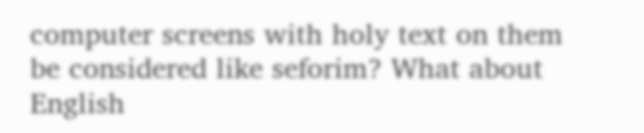computer screens with holy text on them be considered like seforim? What about English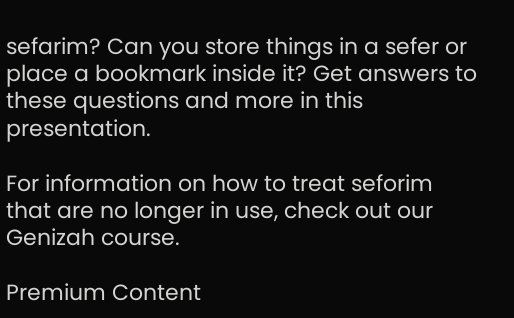sefarim? Can you store things in a sefer or place a bookmark inside it? Get answers to these questions and more in this presentation.

For information on how to treat seforim that are no longer in use, check out our Genizah course.

Premium Content